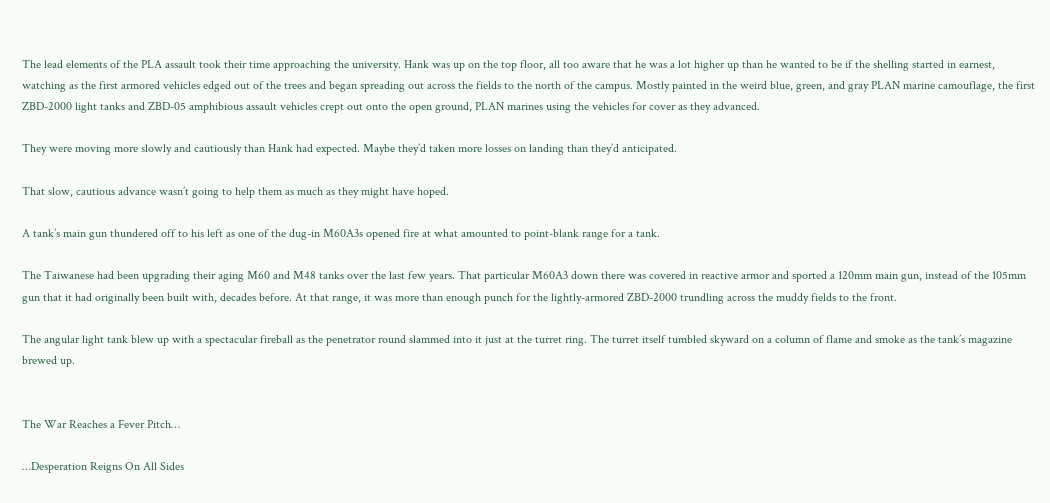The lead elements of the PLA assault took their time approaching the university. Hank was up on the top floor, all too aware that he was a lot higher up than he wanted to be if the shelling started in earnest, watching as the first armored vehicles edged out of the trees and began spreading out across the fields to the north of the campus. Mostly painted in the weird blue, green, and gray PLAN marine camouflage, the first ZBD-2000 light tanks and ZBD-05 amphibious assault vehicles crept out onto the open ground, PLAN marines using the vehicles for cover as they advanced.

They were moving more slowly and cautiously than Hank had expected. Maybe they’d taken more losses on landing than they’d anticipated.

That slow, cautious advance wasn’t going to help them as much as they might have hoped.

A tank’s main gun thundered off to his left as one of the dug-in M60A3s opened fire at what amounted to point-blank range for a tank.

The Taiwanese had been upgrading their aging M60 and M48 tanks over the last few years. That particular M60A3 down there was covered in reactive armor and sported a 120mm main gun, instead of the 105mm gun that it had originally been built with, decades before. At that range, it was more than enough punch for the lightly-armored ZBD-2000 trundling across the muddy fields to the front.

The angular light tank blew up with a spectacular fireball as the penetrator round slammed into it just at the turret ring. The turret itself tumbled skyward on a column of flame and smoke as the tank’s magazine brewed up.


The War Reaches a Fever Pitch…

…Desperation Reigns On All Sides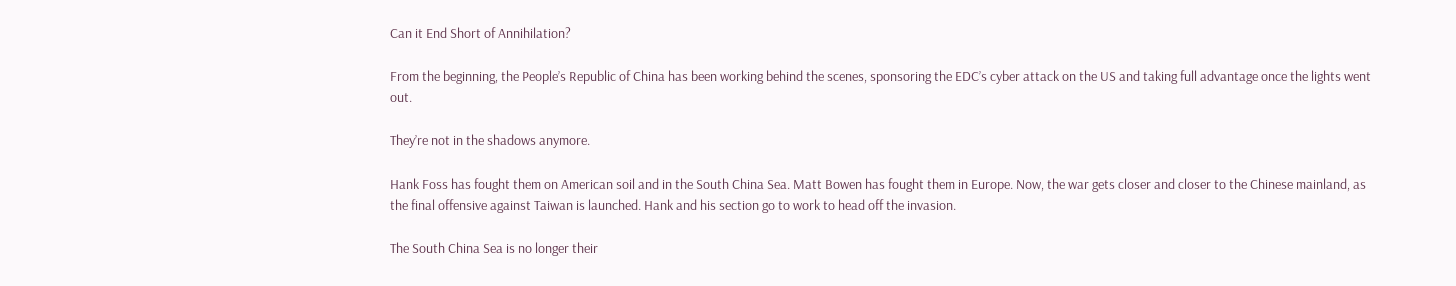Can it End Short of Annihilation?

From the beginning, the People’s Republic of China has been working behind the scenes, sponsoring the EDC’s cyber attack on the US and taking full advantage once the lights went out.

They’re not in the shadows anymore.

Hank Foss has fought them on American soil and in the South China Sea. Matt Bowen has fought them in Europe. Now, the war gets closer and closer to the Chinese mainland, as the final offensive against Taiwan is launched. Hank and his section go to work to head off the invasion.

The South China Sea is no longer their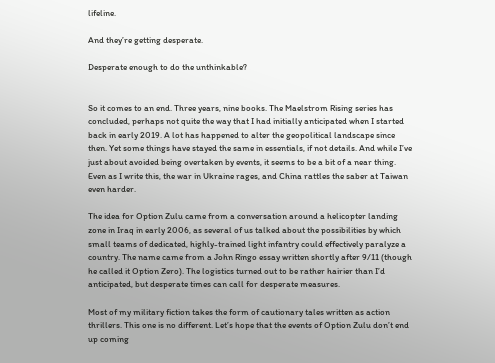lifeline.

And they’re getting desperate.

Desperate enough to do the unthinkable?


So it comes to an end. Three years, nine books. The Maelstrom Rising series has concluded, perhaps not quite the way that I had initially anticipated when I started back in early 2019. A lot has happened to alter the geopolitical landscape since then. Yet some things have stayed the same in essentials, if not details. And while I’ve just about avoided being overtaken by events, it seems to be a bit of a near thing. Even as I write this, the war in Ukraine rages, and China rattles the saber at Taiwan even harder.

The idea for Option Zulu came from a conversation around a helicopter landing zone in Iraq in early 2006, as several of us talked about the possibilities by which small teams of dedicated, highly-trained light infantry could effectively paralyze a country. The name came from a John Ringo essay written shortly after 9/11 (though he called it Option Zero). The logistics turned out to be rather hairier than I’d anticipated, but desperate times can call for desperate measures.

Most of my military fiction takes the form of cautionary tales written as action thrillers. This one is no different. Let’s hope that the events of Option Zulu don’t end up coming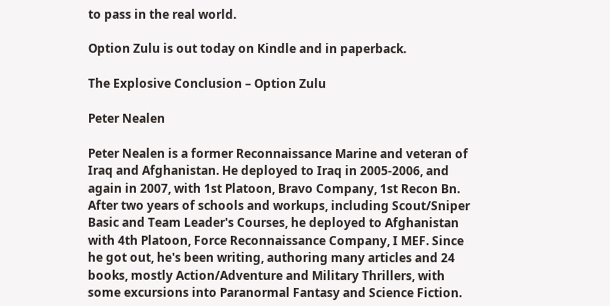to pass in the real world.

Option Zulu is out today on Kindle and in paperback.

The Explosive Conclusion – Option Zulu

Peter Nealen

Peter Nealen is a former Reconnaissance Marine and veteran of Iraq and Afghanistan. He deployed to Iraq in 2005-2006, and again in 2007, with 1st Platoon, Bravo Company, 1st Recon Bn. After two years of schools and workups, including Scout/Sniper Basic and Team Leader's Courses, he deployed to Afghanistan with 4th Platoon, Force Reconnaissance Company, I MEF. Since he got out, he's been writing, authoring many articles and 24 books, mostly Action/Adventure and Military Thrillers, with some excursions into Paranormal Fantasy and Science Fiction.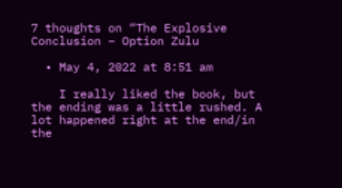7 thoughts on “The Explosive Conclusion – Option Zulu

  • May 4, 2022 at 8:51 am

    I really liked the book, but the ending was a little rushed. A lot happened right at the end/in the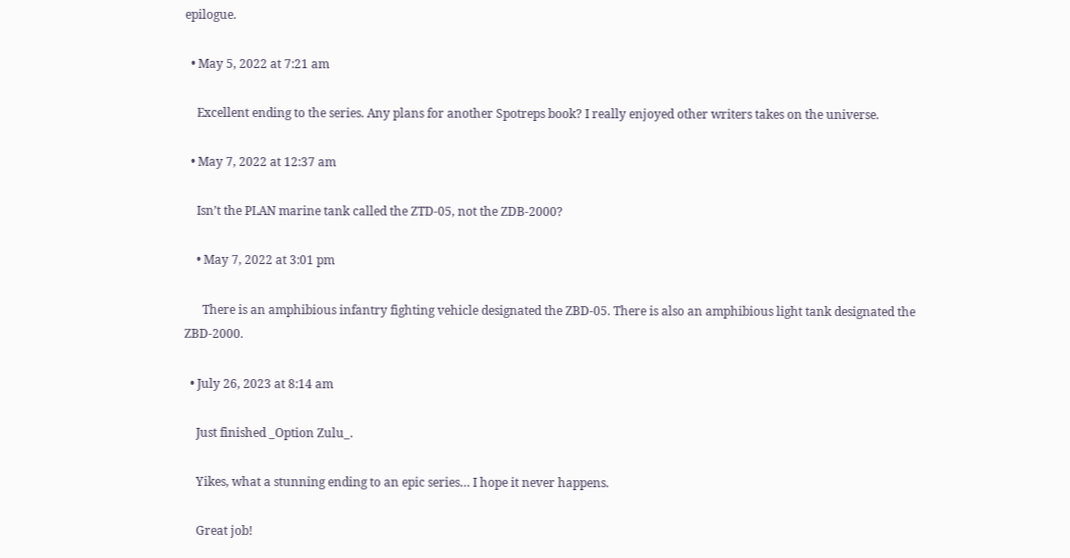epilogue.

  • May 5, 2022 at 7:21 am

    Excellent ending to the series. Any plans for another Spotreps book? I really enjoyed other writers takes on the universe.

  • May 7, 2022 at 12:37 am

    Isn’t the PLAN marine tank called the ZTD-05, not the ZDB-2000?

    • May 7, 2022 at 3:01 pm

      There is an amphibious infantry fighting vehicle designated the ZBD-05. There is also an amphibious light tank designated the ZBD-2000.

  • July 26, 2023 at 8:14 am

    Just finished _Option Zulu_.

    Yikes, what a stunning ending to an epic series… I hope it never happens.

    Great job!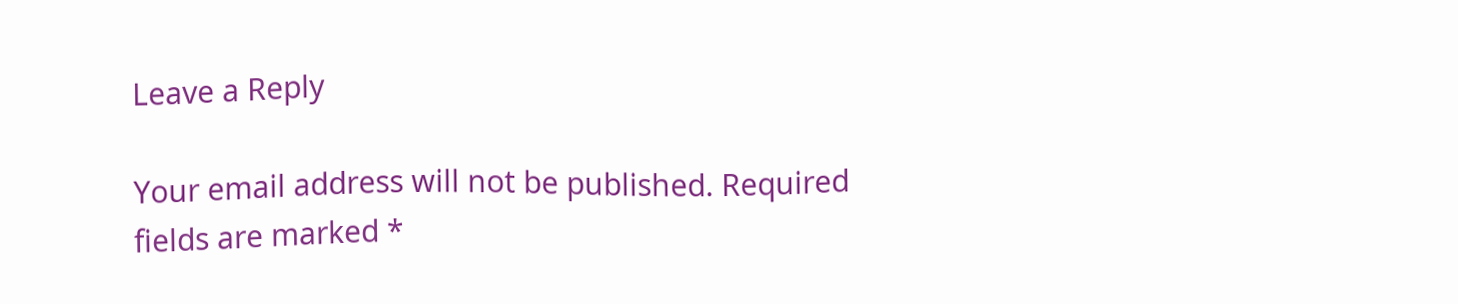Leave a Reply

Your email address will not be published. Required fields are marked *